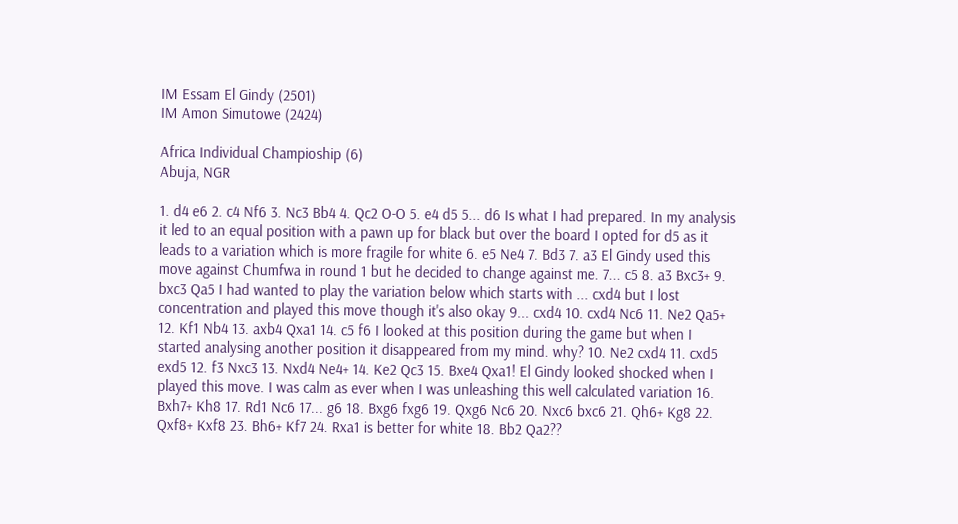IM Essam El Gindy (2501)
IM Amon Simutowe (2424)

Africa Individual Champioship (6)
Abuja, NGR

1. d4 e6 2. c4 Nf6 3. Nc3 Bb4 4. Qc2 O-O 5. e4 d5 5... d6 Is what I had prepared. In my analysis it led to an equal position with a pawn up for black but over the board I opted for d5 as it leads to a variation which is more fragile for white 6. e5 Ne4 7. Bd3 7. a3 El Gindy used this move against Chumfwa in round 1 but he decided to change against me. 7... c5 8. a3 Bxc3+ 9. bxc3 Qa5 I had wanted to play the variation below which starts with ... cxd4 but I lost concentration and played this move though it's also okay 9... cxd4 10. cxd4 Nc6 11. Ne2 Qa5+ 12. Kf1 Nb4 13. axb4 Qxa1 14. c5 f6 I looked at this position during the game but when I started analysing another position it disappeared from my mind. why? 10. Ne2 cxd4 11. cxd5 exd5 12. f3 Nxc3 13. Nxd4 Ne4+ 14. Ke2 Qc3 15. Bxe4 Qxa1! El Gindy looked shocked when I played this move. I was calm as ever when I was unleashing this well calculated variation 16. Bxh7+ Kh8 17. Rd1 Nc6 17... g6 18. Bxg6 fxg6 19. Qxg6 Nc6 20. Nxc6 bxc6 21. Qh6+ Kg8 22. Qxf8+ Kxf8 23. Bh6+ Kf7 24. Rxa1 is better for white 18. Bb2 Qa2??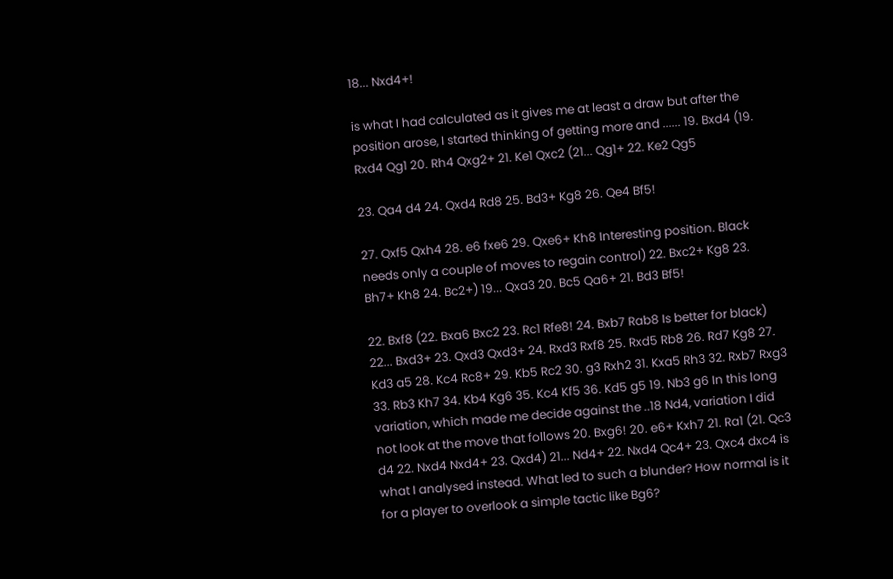18... Nxd4+!

is what I had calculated as it gives me at least a draw but after the position arose, I started thinking of getting more and ...... 19. Bxd4 (19. Rxd4 Qg1 20. Rh4 Qxg2+ 21. Ke1 Qxc2 (21... Qg1+ 22. Ke2 Qg5

23. Qa4 d4 24. Qxd4 Rd8 25. Bd3+ Kg8 26. Qe4 Bf5!

27. Qxf5 Qxh4 28. e6 fxe6 29. Qxe6+ Kh8 Interesting position. Black needs only a couple of moves to regain control) 22. Bxc2+ Kg8 23. Bh7+ Kh8 24. Bc2+) 19... Qxa3 20. Bc5 Qa6+ 21. Bd3 Bf5!

22. Bxf8 (22. Bxa6 Bxc2 23. Rc1 Rfe8! 24. Bxb7 Rab8 Is better for black) 22... Bxd3+ 23. Qxd3 Qxd3+ 24. Rxd3 Rxf8 25. Rxd5 Rb8 26. Rd7 Kg8 27. Kd3 a5 28. Kc4 Rc8+ 29. Kb5 Rc2 30. g3 Rxh2 31. Kxa5 Rh3 32. Rxb7 Rxg3 33. Rb3 Kh7 34. Kb4 Kg6 35. Kc4 Kf5 36. Kd5 g5 19. Nb3 g6 In this long variation, which made me decide against the ..18 Nd4, variation I did not look at the move that follows 20. Bxg6! 20. e6+ Kxh7 21. Ra1 (21. Qc3 d4 22. Nxd4 Nxd4+ 23. Qxd4) 21... Nd4+ 22. Nxd4 Qc4+ 23. Qxc4 dxc4 is what I analysed instead. What led to such a blunder? How normal is it for a player to overlook a simple tactic like Bg6?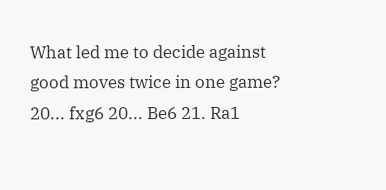What led me to decide against good moves twice in one game? 20... fxg6 20... Be6 21. Ra1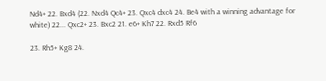Nd4+ 22. Bxd4 (22. Nxd4 Qc4+ 23. Qxc4 dxc4 24. Be4 with a winning advantage for white) 22... Qxc2+ 23. Bxc2 21. e6+ Kh7 22. Rxd5 Rf6

23. Rh5+ Kg8 24.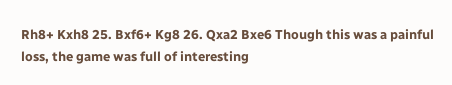Rh8+ Kxh8 25. Bxf6+ Kg8 26. Qxa2 Bxe6 Though this was a painful loss, the game was full of interesting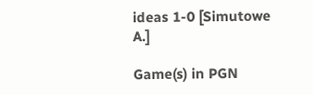ideas 1-0 [Simutowe A.]

Game(s) in PGN